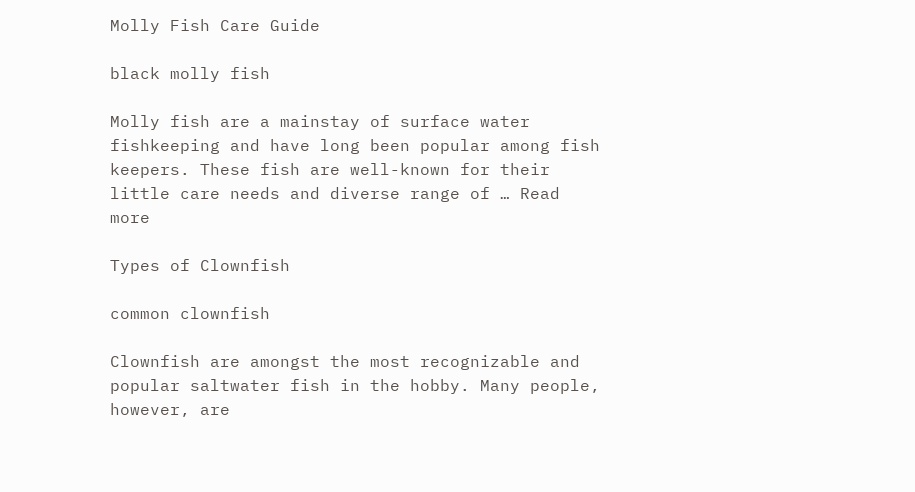Molly Fish Care Guide

black molly fish

Molly fish are a mainstay of surface water fishkeeping and have long been popular among fish keepers. These fish are well-known for their little care needs and diverse range of … Read more

Types of Clownfish

common clownfish

Clownfish are amongst the most recognizable and popular saltwater fish in the hobby. Many people, however, are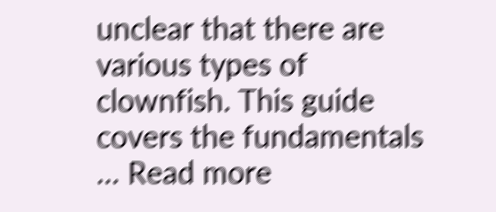unclear that there are various types of clownfish. This guide covers the fundamentals … Read more